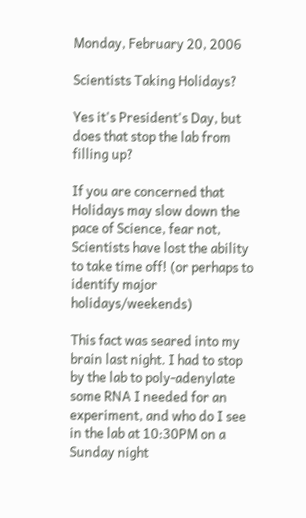Monday, February 20, 2006

Scientists Taking Holidays?

Yes it's President's Day, but does that stop the lab from filling up?

If you are concerned that Holidays may slow down the pace of Science, fear not, Scientists have lost the ability to take time off! (or perhaps to identify major holidays/weekends)

This fact was seared into my brain last night. I had to stop by the lab to poly-adenylate some RNA I needed for an experiment, and who do I see in the lab at 10:30PM on a Sunday night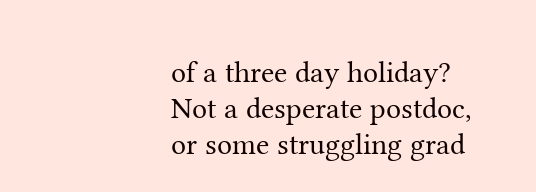of a three day holiday? Not a desperate postdoc, or some struggling grad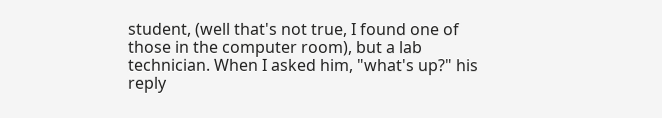student, (well that's not true, I found one of those in the computer room), but a lab technician. When I asked him, "what's up?" his reply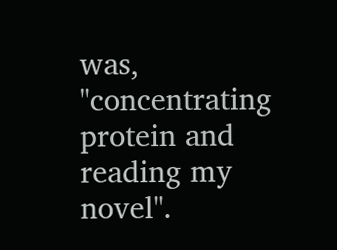was, "concentrating protein and reading my novel".